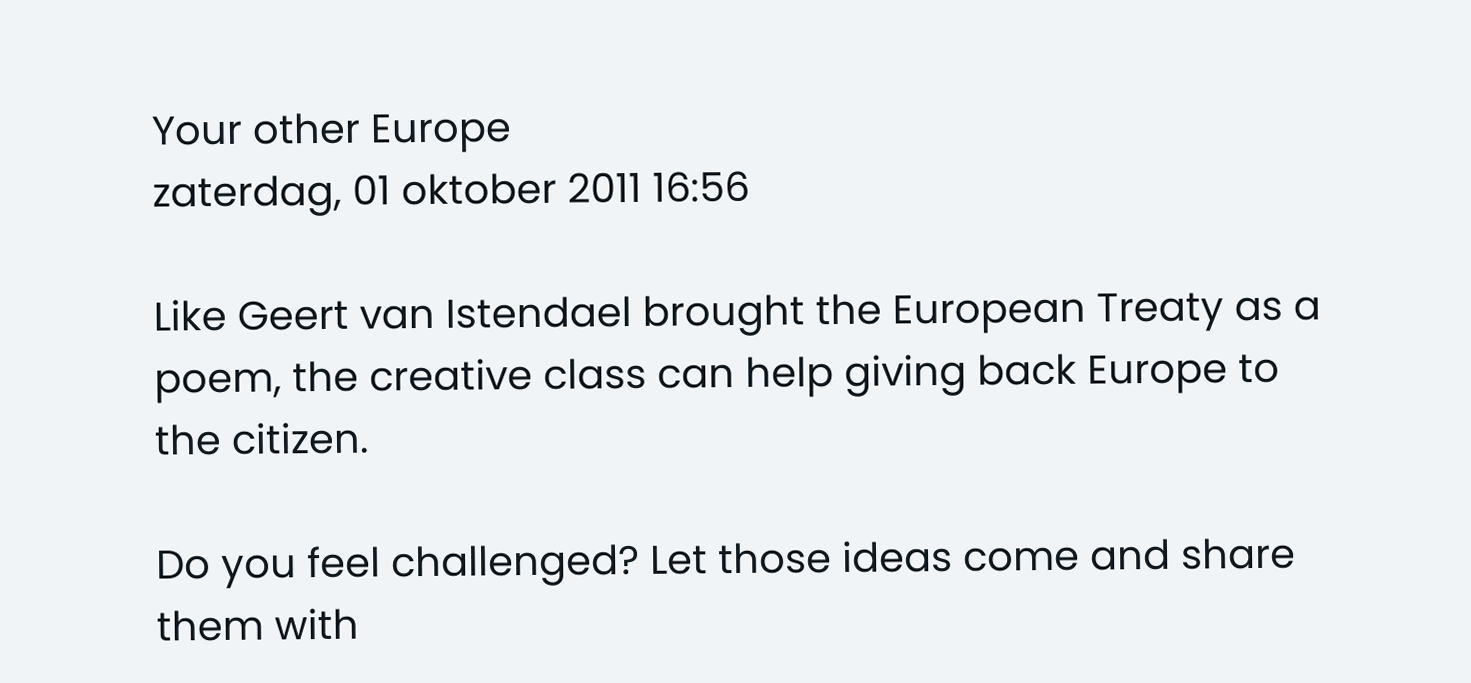Your other Europe
zaterdag, 01 oktober 2011 16:56

Like Geert van Istendael brought the European Treaty as a poem, the creative class can help giving back Europe to the citizen.

Do you feel challenged? Let those ideas come and share them with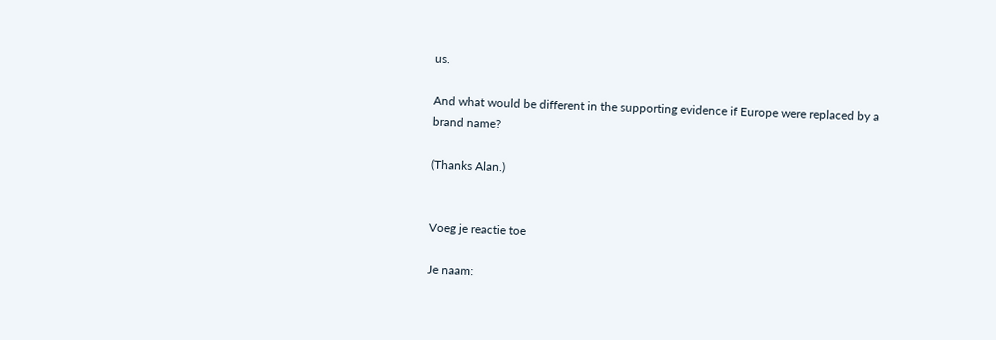us.

And what would be different in the supporting evidence if Europe were replaced by a brand name?

(Thanks Alan.)


Voeg je reactie toe

Je naam: